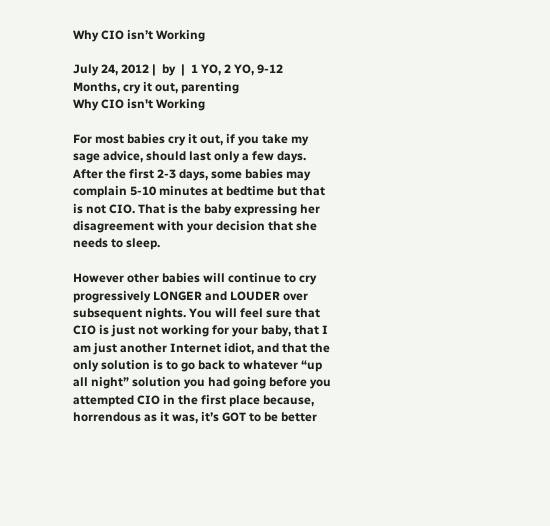Why CIO isn’t Working

July 24, 2012 |  by  |  1 YO, 2 YO, 9-12 Months, cry it out, parenting
Why CIO isn't Working

For most babies cry it out, if you take my sage advice, should last only a few days. After the first 2-3 days, some babies may complain 5-10 minutes at bedtime but that is not CIO. That is the baby expressing her disagreement with your decision that she needs to sleep.

However other babies will continue to cry progressively LONGER and LOUDER over subsequent nights. You will feel sure that CIO is just not working for your baby, that I am just another Internet idiot, and that the only solution is to go back to whatever “up all night” solution you had going before you attempted CIO in the first place because, horrendous as it was, it’s GOT to be better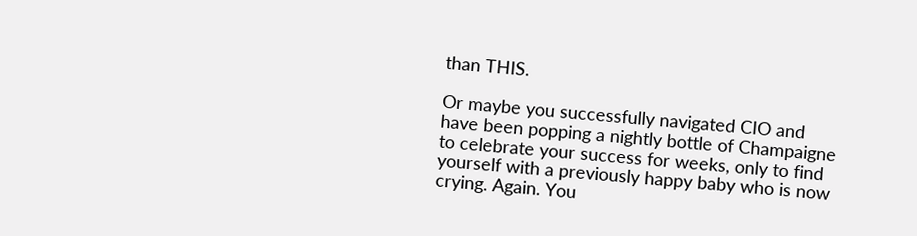than THIS.

Or maybe you successfully navigated CIO and have been popping a nightly bottle of Champaigne to celebrate your success for weeks, only to find yourself with a previously happy baby who is now crying. Again. You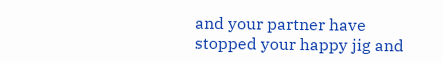and your partner have stopped your happy jig and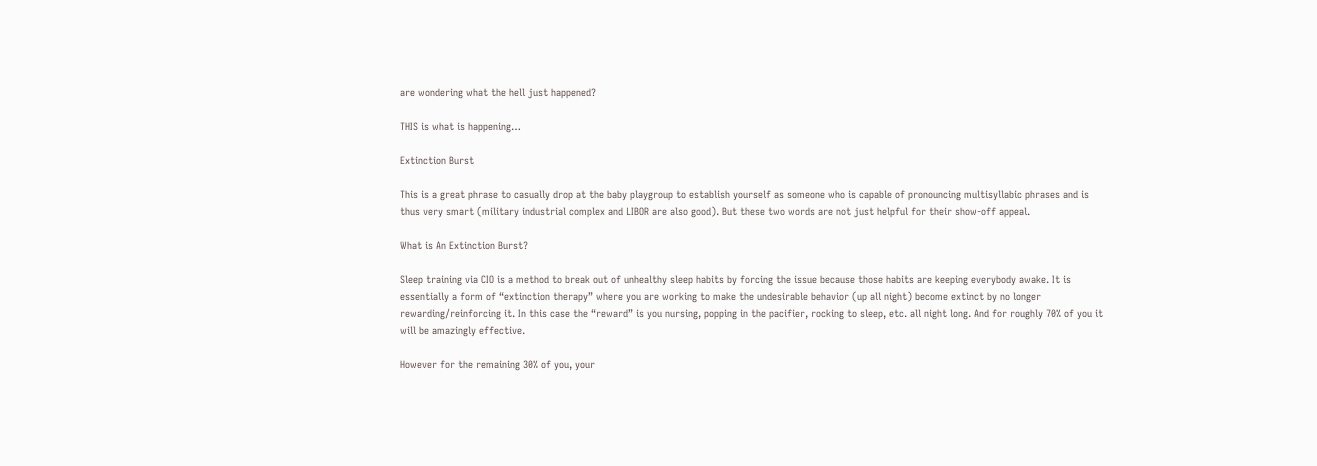are wondering what the hell just happened?

THIS is what is happening…

Extinction Burst

This is a great phrase to casually drop at the baby playgroup to establish yourself as someone who is capable of pronouncing multisyllabic phrases and is thus very smart (military industrial complex and LIBOR are also good). But these two words are not just helpful for their show-off appeal.

What is An Extinction Burst?

Sleep training via CIO is a method to break out of unhealthy sleep habits by forcing the issue because those habits are keeping everybody awake. It is essentially a form of “extinction therapy” where you are working to make the undesirable behavior (up all night) become extinct by no longer rewarding/reinforcing it. In this case the “reward” is you nursing, popping in the pacifier, rocking to sleep, etc. all night long. And for roughly 70% of you it will be amazingly effective.

However for the remaining 30% of you, your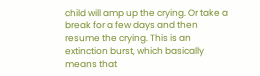child will amp up the crying. Or take a break for a few days and then resume the crying. This is an extinction burst, which basically means that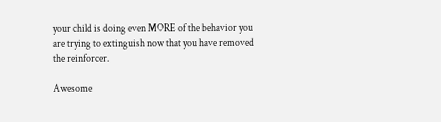your child is doing even MORE of the behavior you are trying to extinguish now that you have removed the reinforcer.

Awesome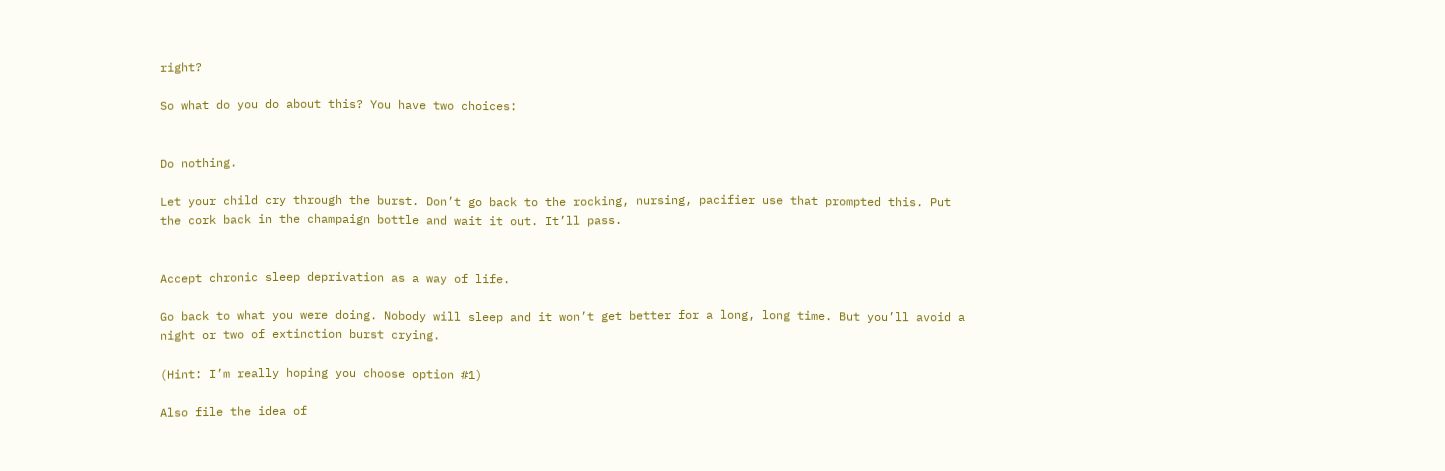right?

So what do you do about this? You have two choices:


Do nothing.

Let your child cry through the burst. Don’t go back to the rocking, nursing, pacifier use that prompted this. Put the cork back in the champaign bottle and wait it out. It’ll pass.


Accept chronic sleep deprivation as a way of life.

Go back to what you were doing. Nobody will sleep and it won’t get better for a long, long time. But you’ll avoid a night or two of extinction burst crying.

(Hint: I’m really hoping you choose option #1)

Also file the idea of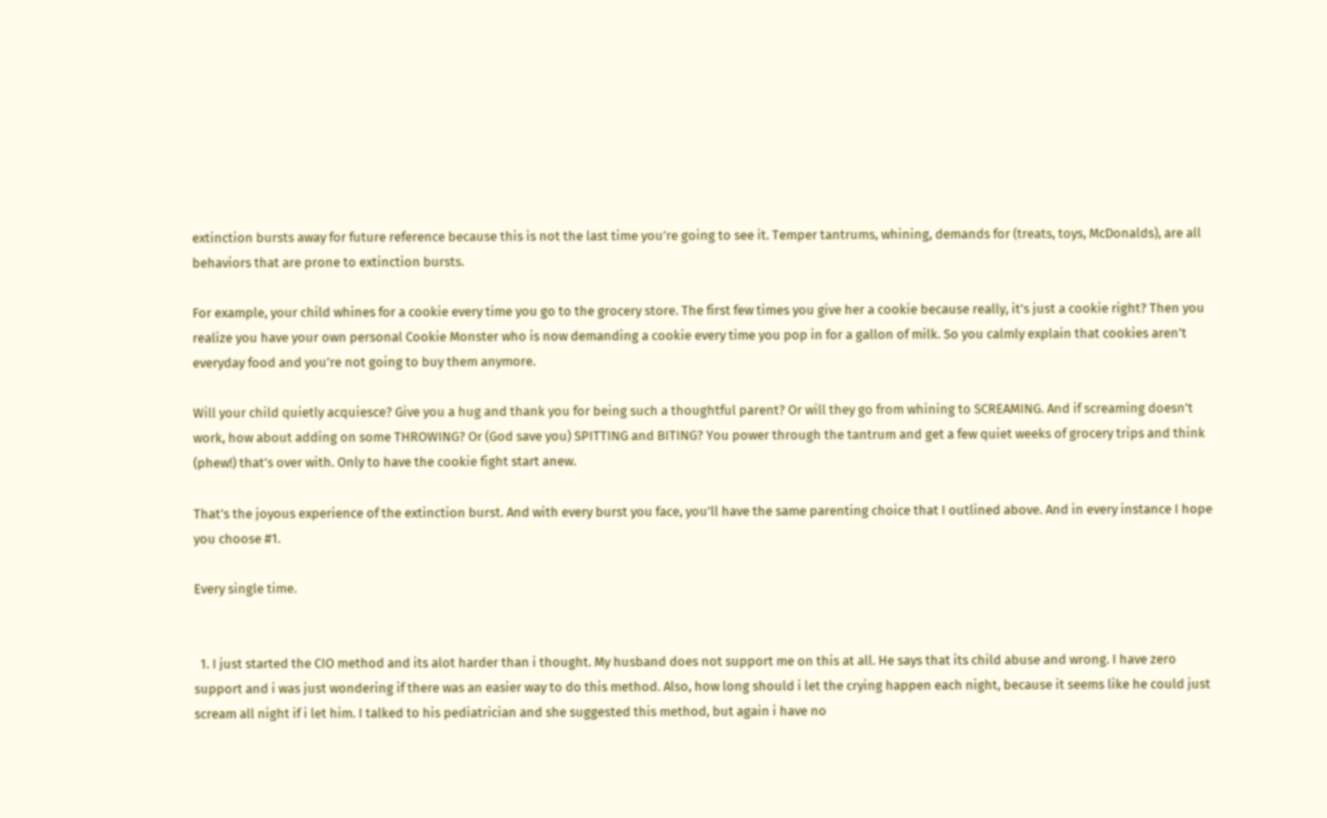extinction bursts away for future reference because this is not the last time you’re going to see it. Temper tantrums, whining, demands for (treats, toys, McDonalds), are all behaviors that are prone to extinction bursts.

For example, your child whines for a cookie every time you go to the grocery store. The first few times you give her a cookie because really, it’s just a cookie right? Then you realize you have your own personal Cookie Monster who is now demanding a cookie every time you pop in for a gallon of milk. So you calmly explain that cookies aren’t everyday food and you’re not going to buy them anymore.

Will your child quietly acquiesce? Give you a hug and thank you for being such a thoughtful parent? Or will they go from whining to SCREAMING. And if screaming doesn’t work, how about adding on some THROWING? Or (God save you) SPITTING and BITING? You power through the tantrum and get a few quiet weeks of grocery trips and think (phew!) that’s over with. Only to have the cookie fight start anew.

That’s the joyous experience of the extinction burst. And with every burst you face, you’ll have the same parenting choice that I outlined above. And in every instance I hope you choose #1.

Every single time.


  1. I just started the CIO method and its alot harder than i thought. My husband does not support me on this at all. He says that its child abuse and wrong. I have zero support and i was just wondering if there was an easier way to do this method. Also, how long should i let the crying happen each night, because it seems like he could just scream all night if i let him. I talked to his pediatrician and she suggested this method, but again i have no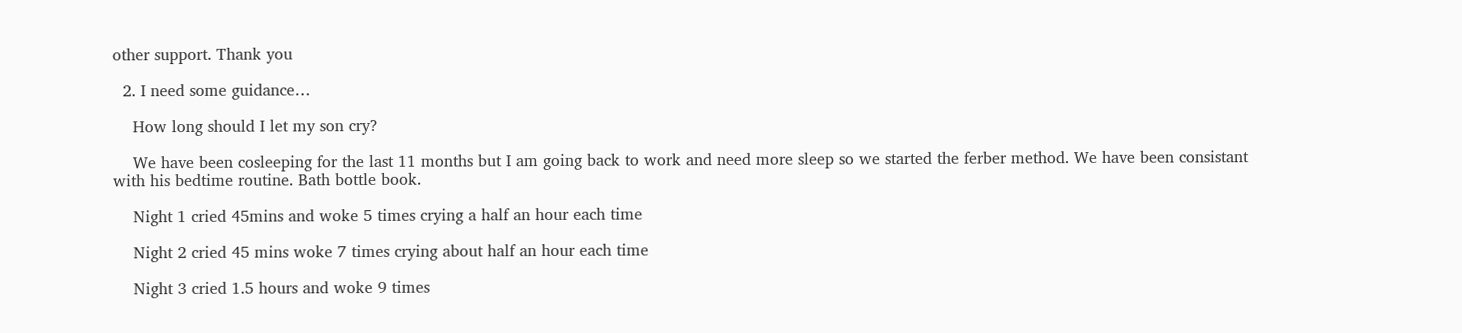other support. Thank you

  2. I need some guidance…

    How long should I let my son cry?

    We have been cosleeping for the last 11 months but I am going back to work and need more sleep so we started the ferber method. We have been consistant with his bedtime routine. Bath bottle book.

    Night 1 cried 45mins and woke 5 times crying a half an hour each time

    Night 2 cried 45 mins woke 7 times crying about half an hour each time

    Night 3 cried 1.5 hours and woke 9 times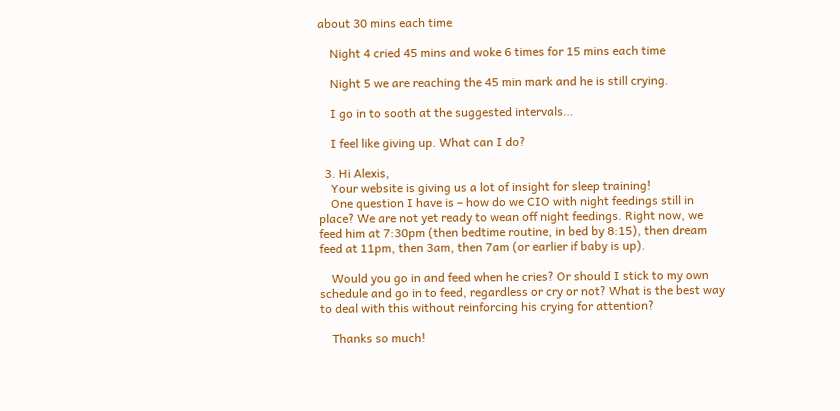about 30 mins each time

    Night 4 cried 45 mins and woke 6 times for 15 mins each time

    Night 5 we are reaching the 45 min mark and he is still crying.

    I go in to sooth at the suggested intervals…

    I feel like giving up. What can I do?

  3. Hi Alexis,
    Your website is giving us a lot of insight for sleep training!
    One question I have is – how do we CIO with night feedings still in place? We are not yet ready to wean off night feedings. Right now, we feed him at 7:30pm (then bedtime routine, in bed by 8:15), then dream feed at 11pm, then 3am, then 7am (or earlier if baby is up).

    Would you go in and feed when he cries? Or should I stick to my own schedule and go in to feed, regardless or cry or not? What is the best way to deal with this without reinforcing his crying for attention?

    Thanks so much!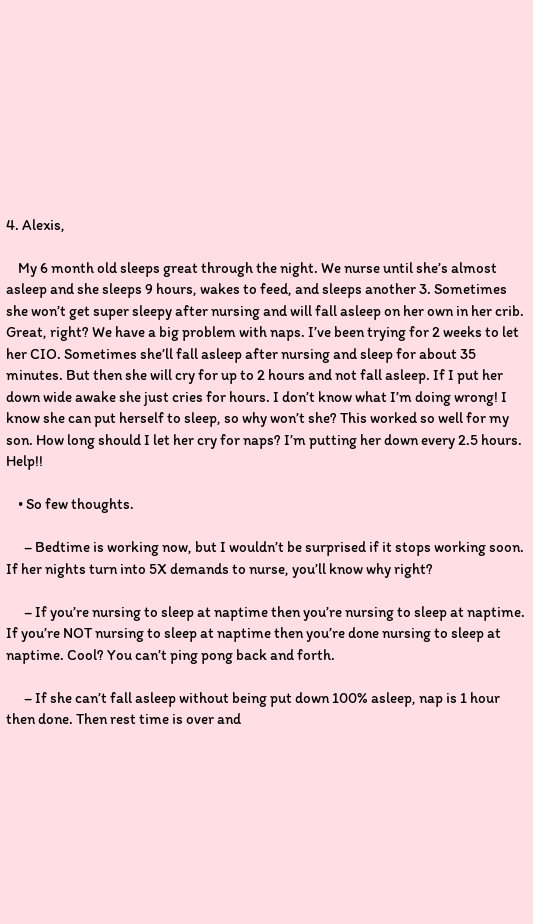4. Alexis,

    My 6 month old sleeps great through the night. We nurse until she’s almost asleep and she sleeps 9 hours, wakes to feed, and sleeps another 3. Sometimes she won’t get super sleepy after nursing and will fall asleep on her own in her crib. Great, right? We have a big problem with naps. I’ve been trying for 2 weeks to let her CIO. Sometimes she’ll fall asleep after nursing and sleep for about 35 minutes. But then she will cry for up to 2 hours and not fall asleep. If I put her down wide awake she just cries for hours. I don’t know what I’m doing wrong! I know she can put herself to sleep, so why won’t she? This worked so well for my son. How long should I let her cry for naps? I’m putting her down every 2.5 hours. Help!!

    • So few thoughts.

      – Bedtime is working now, but I wouldn’t be surprised if it stops working soon. If her nights turn into 5X demands to nurse, you’ll know why right?

      – If you’re nursing to sleep at naptime then you’re nursing to sleep at naptime. If you’re NOT nursing to sleep at naptime then you’re done nursing to sleep at naptime. Cool? You can’t ping pong back and forth.

      – If she can’t fall asleep without being put down 100% asleep, nap is 1 hour then done. Then rest time is over and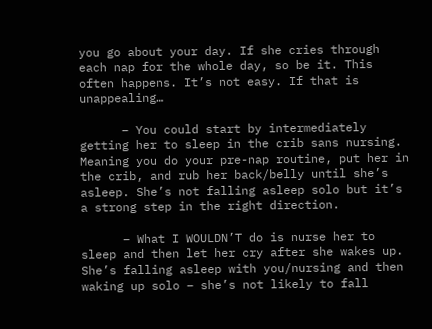you go about your day. If she cries through each nap for the whole day, so be it. This often happens. It’s not easy. If that is unappealing…

      – You could start by intermediately getting her to sleep in the crib sans nursing. Meaning you do your pre-nap routine, put her in the crib, and rub her back/belly until she’s asleep. She’s not falling asleep solo but it’s a strong step in the right direction.

      – What I WOULDN’T do is nurse her to sleep and then let her cry after she wakes up. She’s falling asleep with you/nursing and then waking up solo – she’s not likely to fall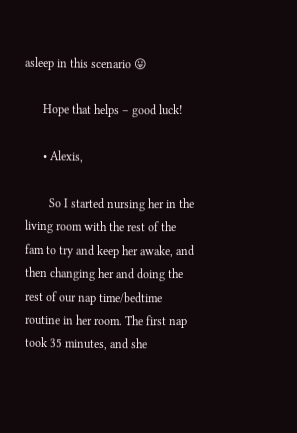asleep in this scenario 😛

      Hope that helps – good luck!

      • Alexis,

        So I started nursing her in the living room with the rest of the fam to try and keep her awake, and then changing her and doing the rest of our nap time/bedtime routine in her room. The first nap took 35 minutes, and she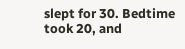slept for 30. Bedtime took 20, and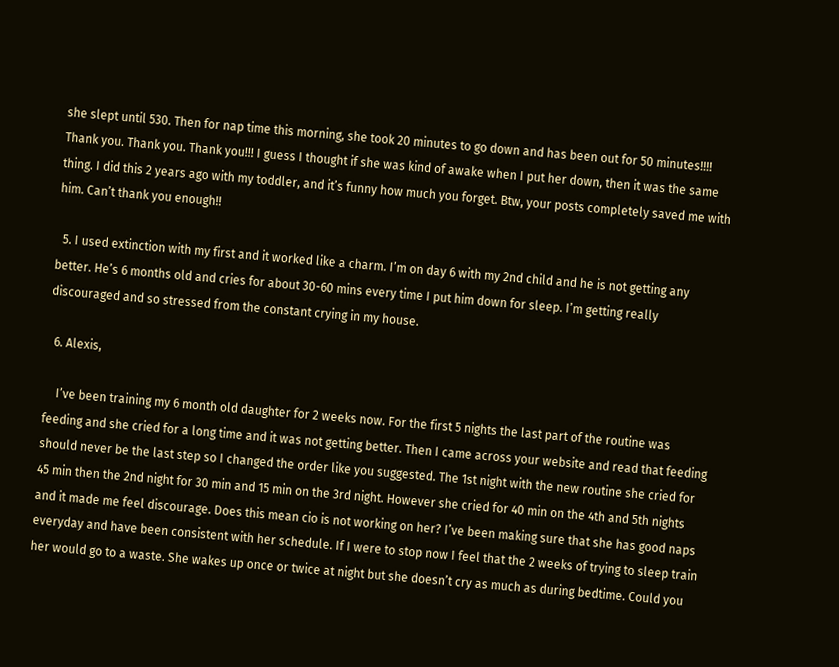she slept until 530. Then for nap time this morning, she took 20 minutes to go down and has been out for 50 minutes!!!! Thank you. Thank you. Thank you!!! I guess I thought if she was kind of awake when I put her down, then it was the same thing. I did this 2 years ago with my toddler, and it’s funny how much you forget. Btw, your posts completely saved me with him. Can’t thank you enough!!

  5. I used extinction with my first and it worked like a charm. I’m on day 6 with my 2nd child and he is not getting any better. He’s 6 months old and cries for about 30-60 mins every time I put him down for sleep. I’m getting really discouraged and so stressed from the constant crying in my house.

  6. Alexis,

    I’ve been training my 6 month old daughter for 2 weeks now. For the first 5 nights the last part of the routine was feeding and she cried for a long time and it was not getting better. Then I came across your website and read that feeding should never be the last step so I changed the order like you suggested. The 1st night with the new routine she cried for 45 min then the 2nd night for 30 min and 15 min on the 3rd night. However she cried for 40 min on the 4th and 5th nights and it made me feel discourage. Does this mean cio is not working on her? I’ve been making sure that she has good naps everyday and have been consistent with her schedule. If I were to stop now I feel that the 2 weeks of trying to sleep train her would go to a waste. She wakes up once or twice at night but she doesn’t cry as much as during bedtime. Could you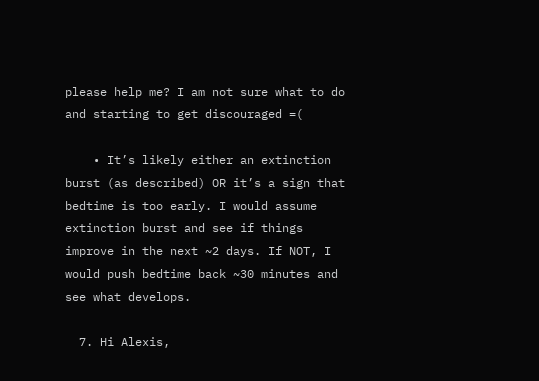please help me? I am not sure what to do and starting to get discouraged =(

    • It’s likely either an extinction burst (as described) OR it’s a sign that bedtime is too early. I would assume extinction burst and see if things improve in the next ~2 days. If NOT, I would push bedtime back ~30 minutes and see what develops.

  7. Hi Alexis,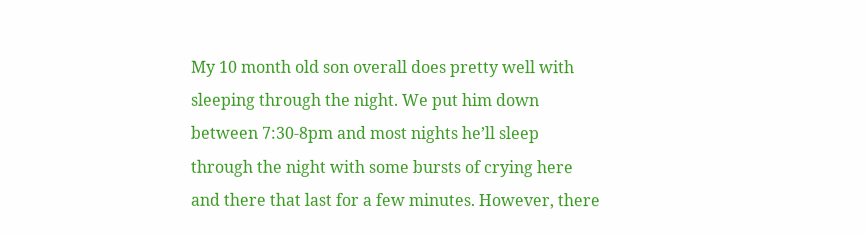My 10 month old son overall does pretty well with sleeping through the night. We put him down between 7:30-8pm and most nights he’ll sleep through the night with some bursts of crying here and there that last for a few minutes. However, there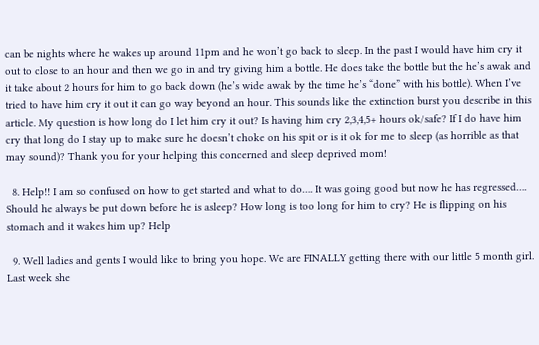can be nights where he wakes up around 11pm and he won’t go back to sleep. In the past I would have him cry it out to close to an hour and then we go in and try giving him a bottle. He does take the bottle but the he’s awak and it take about 2 hours for him to go back down (he’s wide awak by the time he’s “done” with his bottle). When I’ve tried to have him cry it out it can go way beyond an hour. This sounds like the extinction burst you describe in this article. My question is how long do I let him cry it out? Is having him cry 2,3,4,5+ hours ok/safe? If I do have him cry that long do I stay up to make sure he doesn’t choke on his spit or is it ok for me to sleep (as horrible as that may sound)? Thank you for your helping this concerned and sleep deprived mom!

  8. Help!! I am so confused on how to get started and what to do…. It was going good but now he has regressed…. Should he always be put down before he is asleep? How long is too long for him to cry? He is flipping on his stomach and it wakes him up? Help

  9. Well ladies and gents I would like to bring you hope. We are FINALLY getting there with our little 5 month girl. Last week she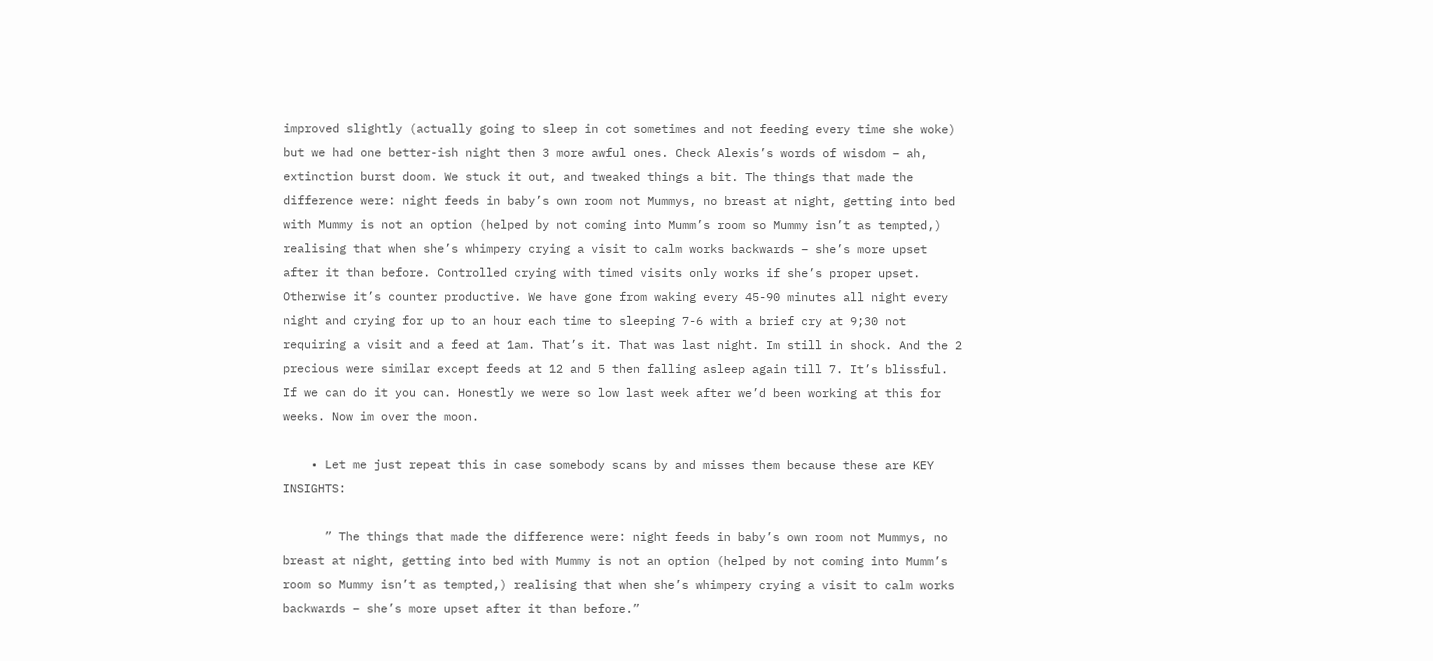improved slightly (actually going to sleep in cot sometimes and not feeding every time she woke) but we had one better-ish night then 3 more awful ones. Check Alexis’s words of wisdom – ah, extinction burst doom. We stuck it out, and tweaked things a bit. The things that made the difference were: night feeds in baby’s own room not Mummys, no breast at night, getting into bed with Mummy is not an option (helped by not coming into Mumm’s room so Mummy isn’t as tempted,) realising that when she’s whimpery crying a visit to calm works backwards – she’s more upset after it than before. Controlled crying with timed visits only works if she’s proper upset. Otherwise it’s counter productive. We have gone from waking every 45-90 minutes all night every night and crying for up to an hour each time to sleeping 7-6 with a brief cry at 9;30 not requiring a visit and a feed at 1am. That’s it. That was last night. Im still in shock. And the 2 precious were similar except feeds at 12 and 5 then falling asleep again till 7. It’s blissful. If we can do it you can. Honestly we were so low last week after we’d been working at this for weeks. Now im over the moon.

    • Let me just repeat this in case somebody scans by and misses them because these are KEY INSIGHTS:

      ” The things that made the difference were: night feeds in baby’s own room not Mummys, no breast at night, getting into bed with Mummy is not an option (helped by not coming into Mumm’s room so Mummy isn’t as tempted,) realising that when she’s whimpery crying a visit to calm works backwards – she’s more upset after it than before.”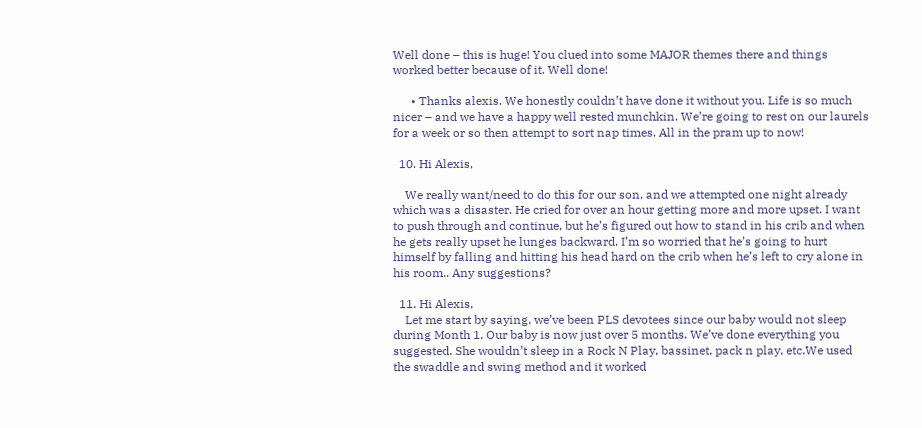Well done – this is huge! You clued into some MAJOR themes there and things worked better because of it. Well done!

      • Thanks alexis. We honestly couldn’t have done it without you. Life is so much nicer – and we have a happy well rested munchkin. We’re going to rest on our laurels for a week or so then attempt to sort nap times. All in the pram up to now!

  10. Hi Alexis,

    We really want/need to do this for our son, and we attempted one night already which was a disaster. He cried for over an hour getting more and more upset. I want to push through and continue, but he’s figured out how to stand in his crib and when he gets really upset he lunges backward. I’m so worried that he’s going to hurt himself by falling and hitting his head hard on the crib when he’s left to cry alone in his room.. Any suggestions?

  11. Hi Alexis,
    Let me start by saying, we’ve been PLS devotees since our baby would not sleep during Month 1. Our baby is now just over 5 months. We’ve done everything you suggested. She wouldn’t sleep in a Rock N Play, bassinet, pack n play, etc.We used the swaddle and swing method and it worked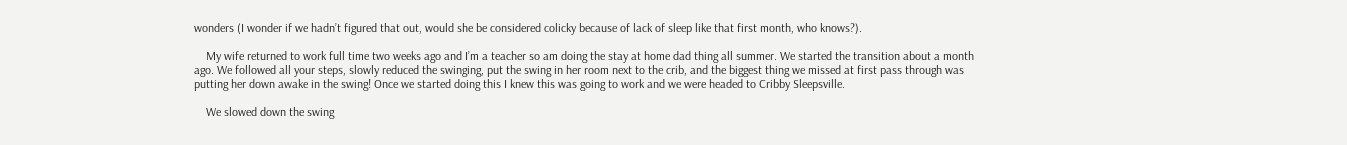wonders (I wonder if we hadn’t figured that out, would she be considered colicky because of lack of sleep like that first month, who knows?).

    My wife returned to work full time two weeks ago and I’m a teacher so am doing the stay at home dad thing all summer. We started the transition about a month ago. We followed all your steps, slowly reduced the swinging, put the swing in her room next to the crib, and the biggest thing we missed at first pass through was putting her down awake in the swing! Once we started doing this I knew this was going to work and we were headed to Cribby Sleepsville.

    We slowed down the swing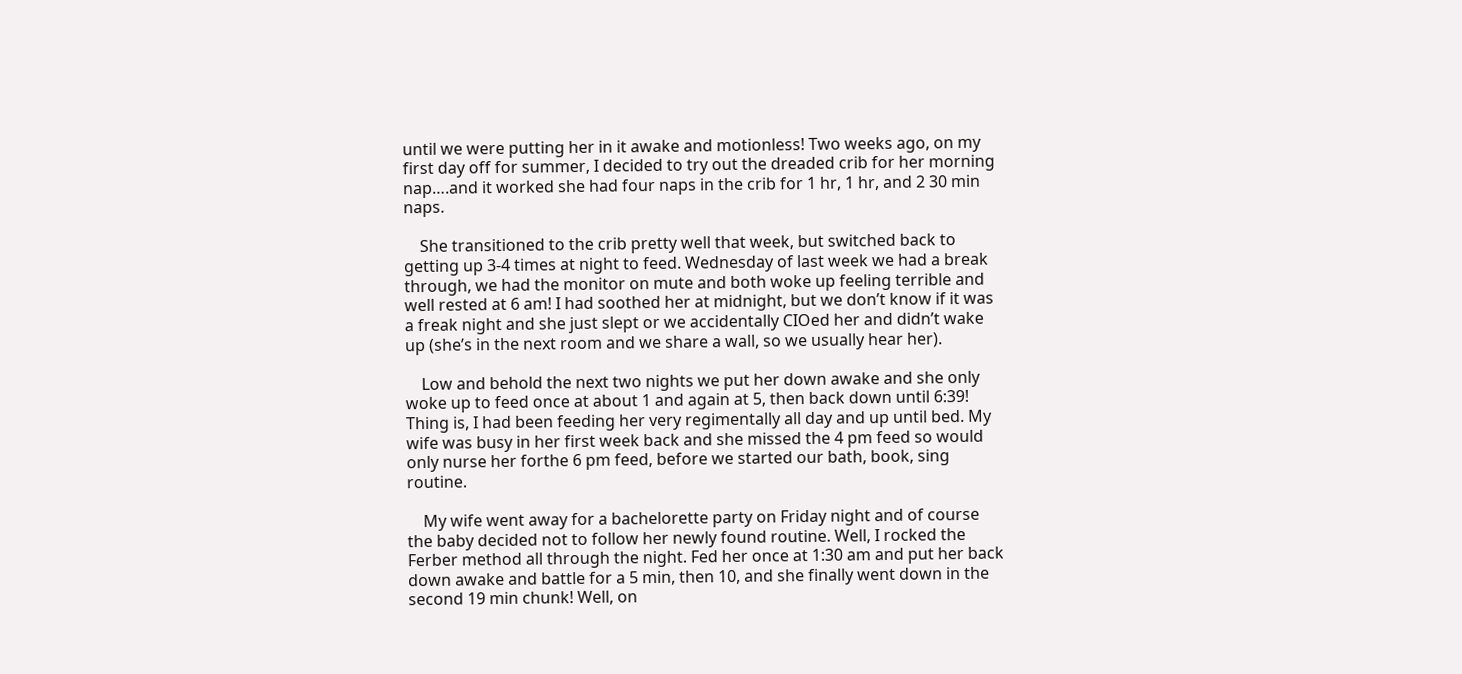until we were putting her in it awake and motionless! Two weeks ago, on my first day off for summer, I decided to try out the dreaded crib for her morning nap….and it worked she had four naps in the crib for 1 hr, 1 hr, and 2 30 min naps.

    She transitioned to the crib pretty well that week, but switched back to getting up 3-4 times at night to feed. Wednesday of last week we had a break through, we had the monitor on mute and both woke up feeling terrible and well rested at 6 am! I had soothed her at midnight, but we don’t know if it was a freak night and she just slept or we accidentally CIOed her and didn’t wake up (she’s in the next room and we share a wall, so we usually hear her).

    Low and behold the next two nights we put her down awake and she only woke up to feed once at about 1 and again at 5, then back down until 6:39! Thing is, I had been feeding her very regimentally all day and up until bed. My wife was busy in her first week back and she missed the 4 pm feed so would only nurse her forthe 6 pm feed, before we started our bath, book, sing routine.

    My wife went away for a bachelorette party on Friday night and of course the baby decided not to follow her newly found routine. Well, I rocked the Ferber method all through the night. Fed her once at 1:30 am and put her back down awake and battle for a 5 min, then 10, and she finally went down in the second 19 min chunk! Well, on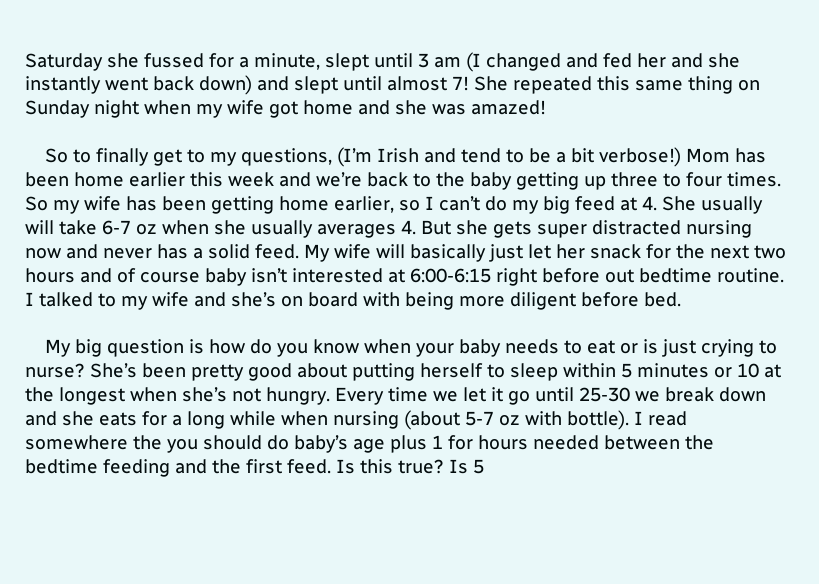Saturday she fussed for a minute, slept until 3 am (I changed and fed her and she instantly went back down) and slept until almost 7! She repeated this same thing on Sunday night when my wife got home and she was amazed!

    So to finally get to my questions, (I’m Irish and tend to be a bit verbose!) Mom has been home earlier this week and we’re back to the baby getting up three to four times. So my wife has been getting home earlier, so I can’t do my big feed at 4. She usually will take 6-7 oz when she usually averages 4. But she gets super distracted nursing now and never has a solid feed. My wife will basically just let her snack for the next two hours and of course baby isn’t interested at 6:00-6:15 right before out bedtime routine. I talked to my wife and she’s on board with being more diligent before bed.

    My big question is how do you know when your baby needs to eat or is just crying to nurse? She’s been pretty good about putting herself to sleep within 5 minutes or 10 at the longest when she’s not hungry. Every time we let it go until 25-30 we break down and she eats for a long while when nursing (about 5-7 oz with bottle). I read somewhere the you should do baby’s age plus 1 for hours needed between the bedtime feeding and the first feed. Is this true? Is 5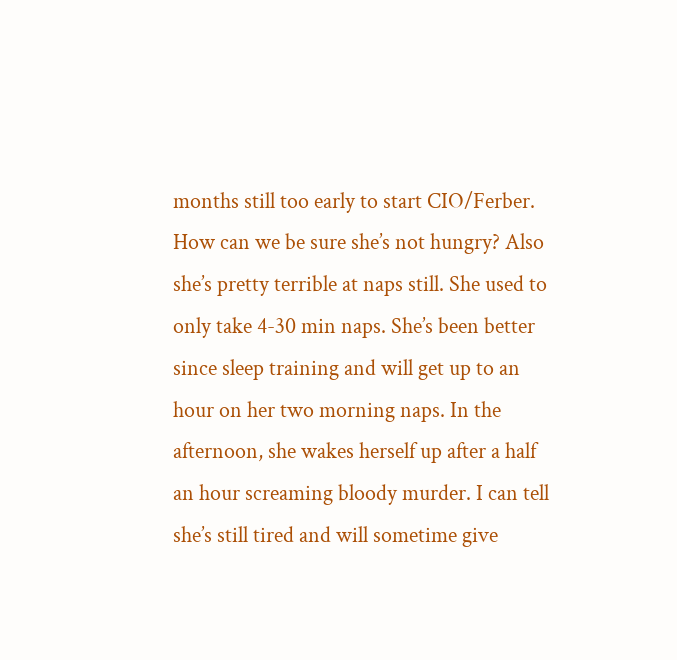months still too early to start CIO/Ferber. How can we be sure she’s not hungry? Also she’s pretty terrible at naps still. She used to only take 4-30 min naps. She’s been better since sleep training and will get up to an hour on her two morning naps. In the afternoon, she wakes herself up after a half an hour screaming bloody murder. I can tell she’s still tired and will sometime give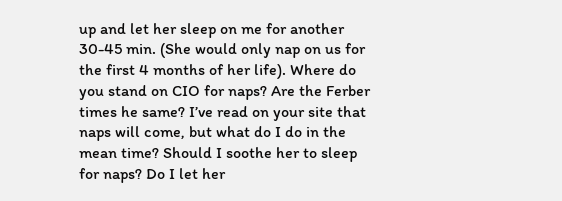up and let her sleep on me for another 30-45 min. (She would only nap on us for the first 4 months of her life). Where do you stand on CIO for naps? Are the Ferber times he same? I’ve read on your site that naps will come, but what do I do in the mean time? Should I soothe her to sleep for naps? Do I let her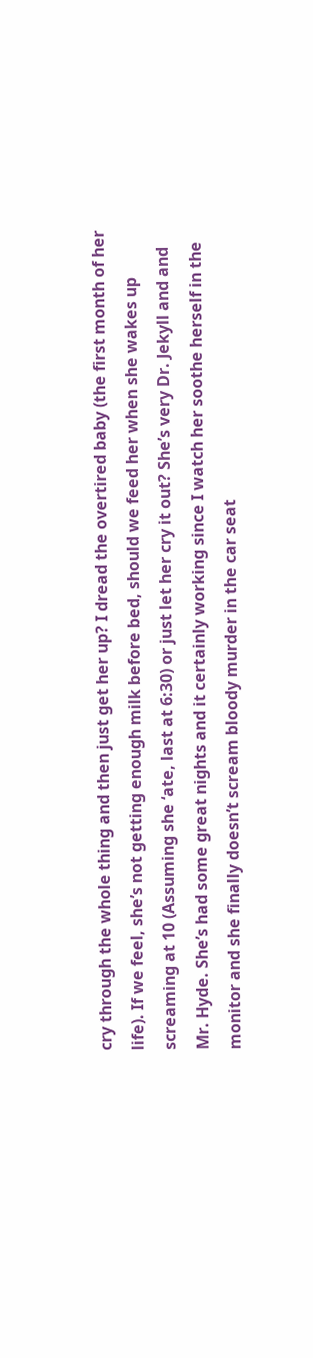cry through the whole thing and then just get her up? I dread the overtired baby (the first month of her life). If we feel, she’s not getting enough milk before bed, should we feed her when she wakes up screaming at 10 (Assuming she ‘ate, last at 6:30) or just let her cry it out? She’s very Dr. Jekyll and and Mr. Hyde. She’s had some great nights and it certainly working since I watch her soothe herself in the monitor and she finally doesn’t scream bloody murder in the car seat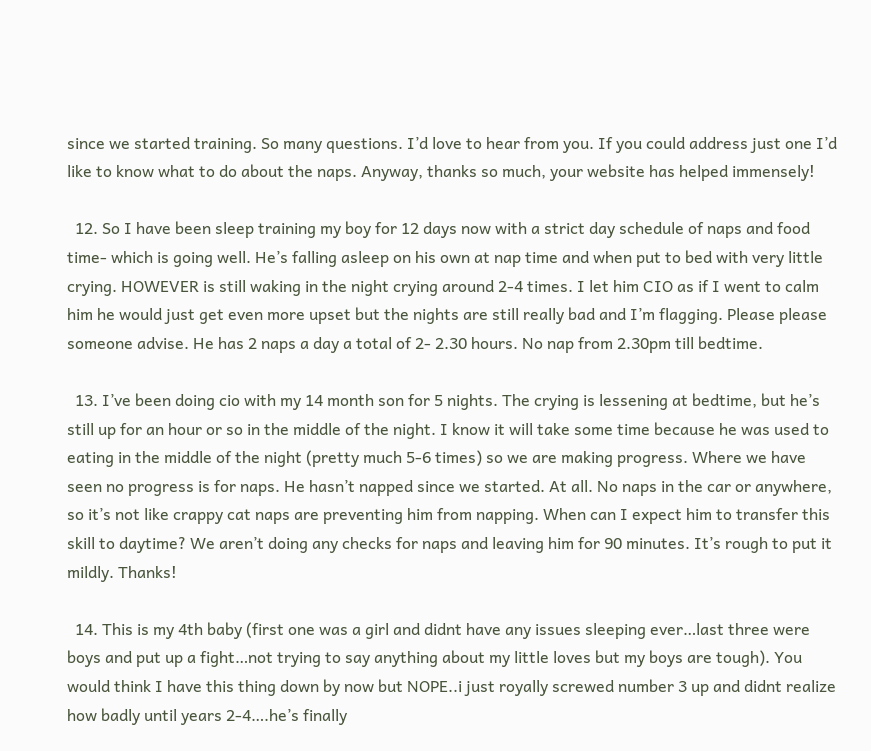since we started training. So many questions. I’d love to hear from you. If you could address just one I’d like to know what to do about the naps. Anyway, thanks so much, your website has helped immensely!

  12. So I have been sleep training my boy for 12 days now with a strict day schedule of naps and food time- which is going well. He’s falling asleep on his own at nap time and when put to bed with very little crying. HOWEVER is still waking in the night crying around 2-4 times. I let him CIO as if I went to calm him he would just get even more upset but the nights are still really bad and I’m flagging. Please please someone advise. He has 2 naps a day a total of 2- 2.30 hours. No nap from 2.30pm till bedtime.

  13. I’ve been doing cio with my 14 month son for 5 nights. The crying is lessening at bedtime, but he’s still up for an hour or so in the middle of the night. I know it will take some time because he was used to eating in the middle of the night (pretty much 5-6 times) so we are making progress. Where we have seen no progress is for naps. He hasn’t napped since we started. At all. No naps in the car or anywhere, so it’s not like crappy cat naps are preventing him from napping. When can I expect him to transfer this skill to daytime? We aren’t doing any checks for naps and leaving him for 90 minutes. It’s rough to put it mildly. Thanks!

  14. This is my 4th baby (first one was a girl and didnt have any issues sleeping ever…last three were boys and put up a fight…not trying to say anything about my little loves but my boys are tough). You would think I have this thing down by now but NOPE..i just royally screwed number 3 up and didnt realize how badly until years 2-4….he’s finally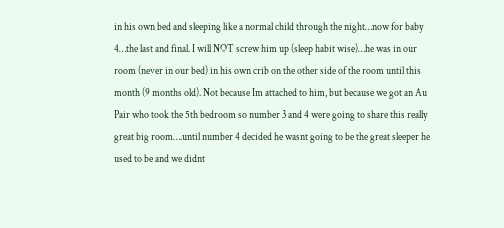in his own bed and sleeping like a normal child through the night…now for baby 4…the last and final. I will NOT screw him up (sleep habit wise)…he was in our room (never in our bed) in his own crib on the other side of the room until this month (9 months old). Not because Im attached to him, but because we got an Au Pair who took the 5th bedroom so number 3 and 4 were going to share this really great big room….until number 4 decided he wasnt going to be the great sleeper he used to be and we didnt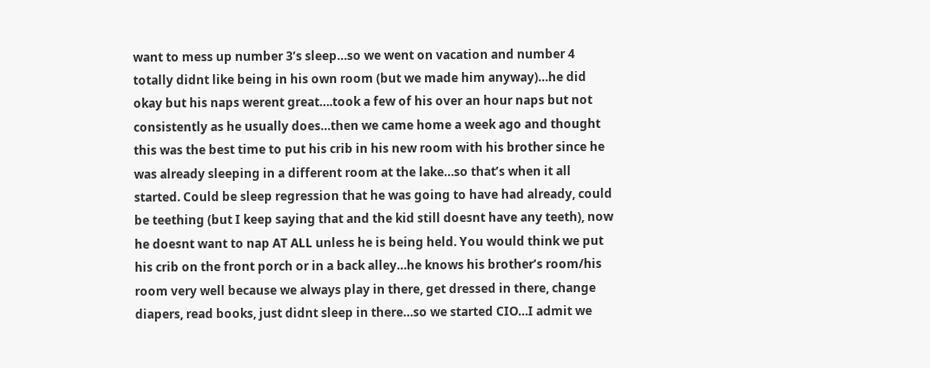want to mess up number 3’s sleep…so we went on vacation and number 4 totally didnt like being in his own room (but we made him anyway)…he did okay but his naps werent great….took a few of his over an hour naps but not consistently as he usually does…then we came home a week ago and thought this was the best time to put his crib in his new room with his brother since he was already sleeping in a different room at the lake…so that’s when it all started. Could be sleep regression that he was going to have had already, could be teething (but I keep saying that and the kid still doesnt have any teeth), now he doesnt want to nap AT ALL unless he is being held. You would think we put his crib on the front porch or in a back alley…he knows his brother’s room/his room very well because we always play in there, get dressed in there, change diapers, read books, just didnt sleep in there…so we started CIO…I admit we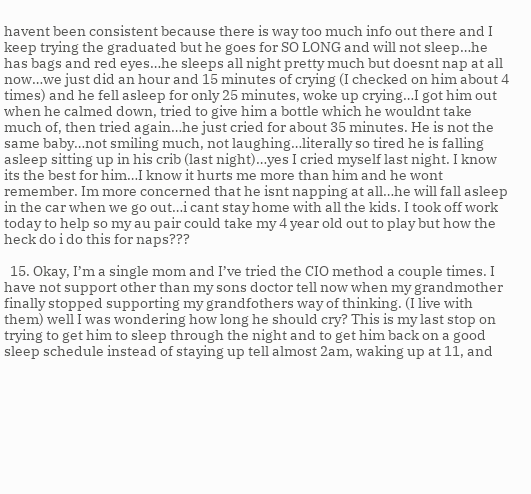havent been consistent because there is way too much info out there and I keep trying the graduated but he goes for SO LONG and will not sleep…he has bags and red eyes…he sleeps all night pretty much but doesnt nap at all now…we just did an hour and 15 minutes of crying (I checked on him about 4 times) and he fell asleep for only 25 minutes, woke up crying…I got him out when he calmed down, tried to give him a bottle which he wouldnt take much of, then tried again…he just cried for about 35 minutes. He is not the same baby…not smiling much, not laughing…literally so tired he is falling asleep sitting up in his crib (last night)…yes I cried myself last night. I know its the best for him…I know it hurts me more than him and he wont remember. Im more concerned that he isnt napping at all…he will fall asleep in the car when we go out…i cant stay home with all the kids. I took off work today to help so my au pair could take my 4 year old out to play but how the heck do i do this for naps???

  15. Okay, I’m a single mom and I’ve tried the CIO method a couple times. I have not support other than my sons doctor tell now when my grandmother finally stopped supporting my grandfothers way of thinking. (I live with them) well I was wondering how long he should cry? This is my last stop on trying to get him to sleep through the night and to get him back on a good sleep schedule instead of staying up tell almost 2am, waking up at 11, and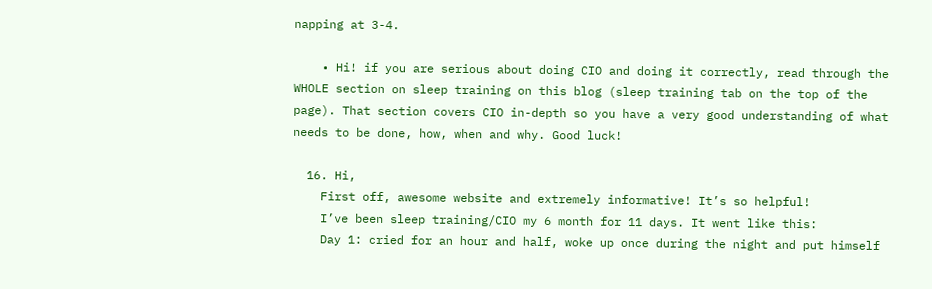napping at 3-4.

    • Hi! if you are serious about doing CIO and doing it correctly, read through the WHOLE section on sleep training on this blog (sleep training tab on the top of the page). That section covers CIO in-depth so you have a very good understanding of what needs to be done, how, when and why. Good luck!

  16. Hi,
    First off, awesome website and extremely informative! It’s so helpful!
    I’ve been sleep training/CIO my 6 month for 11 days. It went like this:
    Day 1: cried for an hour and half, woke up once during the night and put himself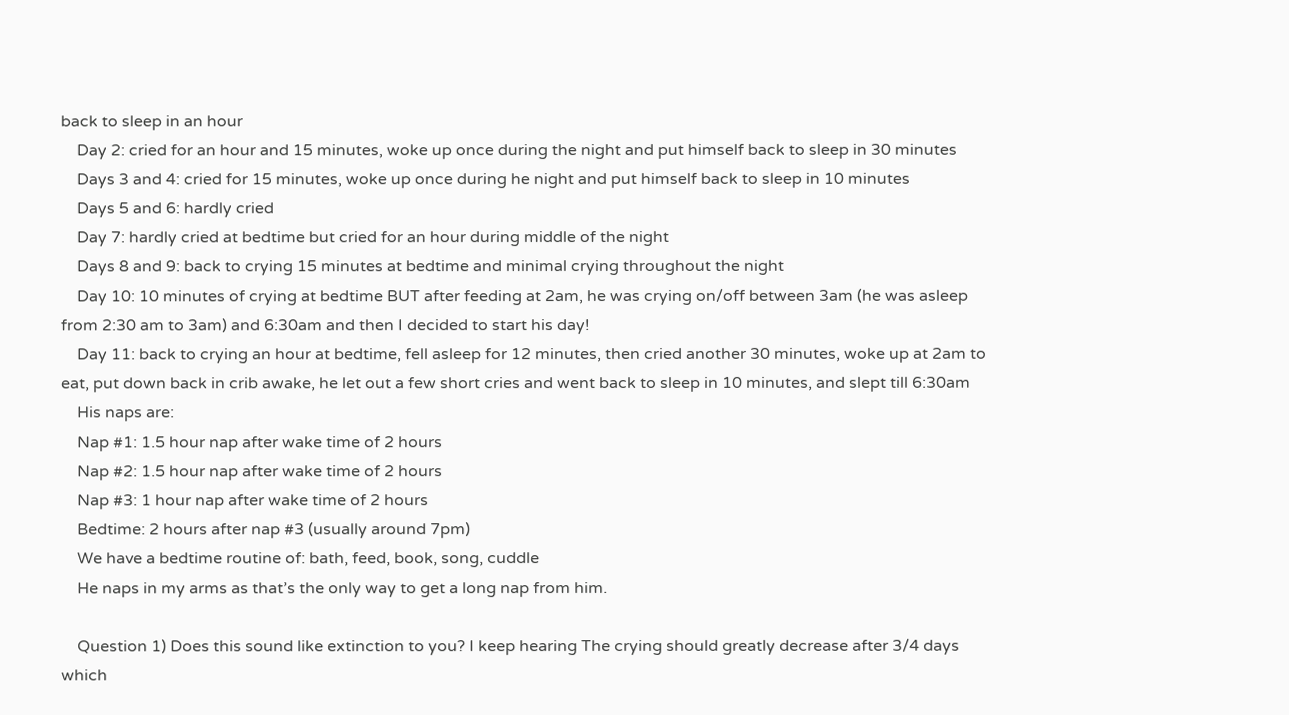back to sleep in an hour
    Day 2: cried for an hour and 15 minutes, woke up once during the night and put himself back to sleep in 30 minutes
    Days 3 and 4: cried for 15 minutes, woke up once during he night and put himself back to sleep in 10 minutes
    Days 5 and 6: hardly cried
    Day 7: hardly cried at bedtime but cried for an hour during middle of the night
    Days 8 and 9: back to crying 15 minutes at bedtime and minimal crying throughout the night
    Day 10: 10 minutes of crying at bedtime BUT after feeding at 2am, he was crying on/off between 3am (he was asleep from 2:30 am to 3am) and 6:30am and then I decided to start his day!
    Day 11: back to crying an hour at bedtime, fell asleep for 12 minutes, then cried another 30 minutes, woke up at 2am to eat, put down back in crib awake, he let out a few short cries and went back to sleep in 10 minutes, and slept till 6:30am
    His naps are:
    Nap #1: 1.5 hour nap after wake time of 2 hours
    Nap #2: 1.5 hour nap after wake time of 2 hours
    Nap #3: 1 hour nap after wake time of 2 hours
    Bedtime: 2 hours after nap #3 (usually around 7pm)
    We have a bedtime routine of: bath, feed, book, song, cuddle
    He naps in my arms as that’s the only way to get a long nap from him.

    Question 1) Does this sound like extinction to you? I keep hearing The crying should greatly decrease after 3/4 days which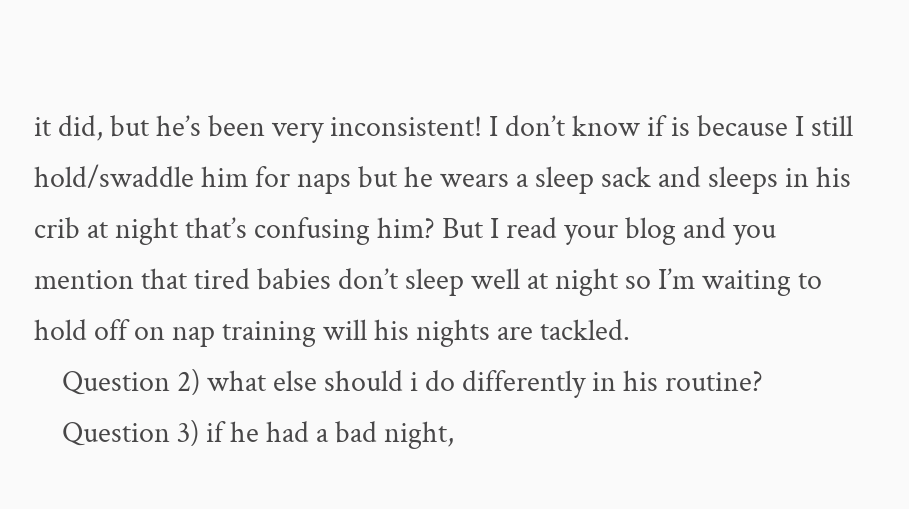it did, but he’s been very inconsistent! I don’t know if is because I still hold/swaddle him for naps but he wears a sleep sack and sleeps in his crib at night that’s confusing him? But I read your blog and you mention that tired babies don’t sleep well at night so I’m waiting to hold off on nap training will his nights are tackled.
    Question 2) what else should i do differently in his routine?
    Question 3) if he had a bad night,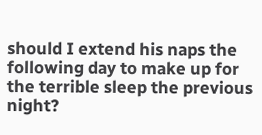should I extend his naps the following day to make up for the terrible sleep the previous night?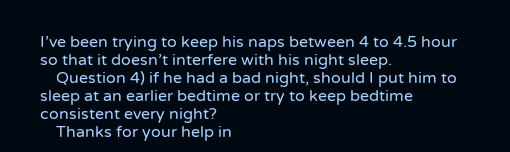I’ve been trying to keep his naps between 4 to 4.5 hour so that it doesn’t interfere with his night sleep.
    Question 4) if he had a bad night, should I put him to sleep at an earlier bedtime or try to keep bedtime consistent every night?
    Thanks for your help in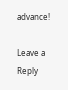advance!

Leave a Reply